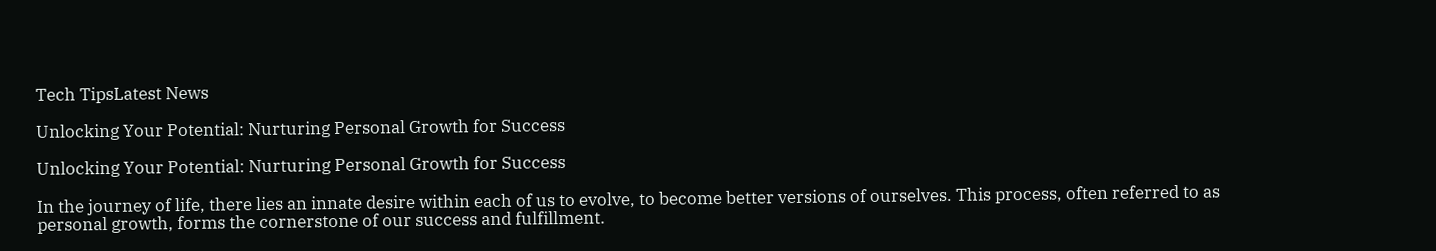Tech TipsLatest News

Unlocking Your Potential: Nurturing Personal Growth for Success

Unlocking Your Potential: Nurturing Personal Growth for Success

In the journey of life, there lies an innate desire within each of us to evolve, to become better versions of ourselves. This process, often referred to as personal growth, forms the cornerstone of our success and fulfillment.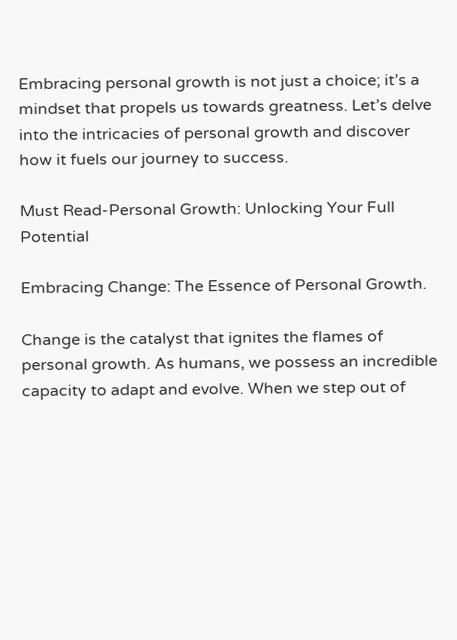Embracing personal growth is not just a choice; it’s a mindset that propels us towards greatness. Let’s delve into the intricacies of personal growth and discover how it fuels our journey to success.

Must Read-Personal Growth: Unlocking Your Full Potential

Embracing Change: The Essence of Personal Growth.

Change is the catalyst that ignites the flames of personal growth. As humans, we possess an incredible capacity to adapt and evolve. When we step out of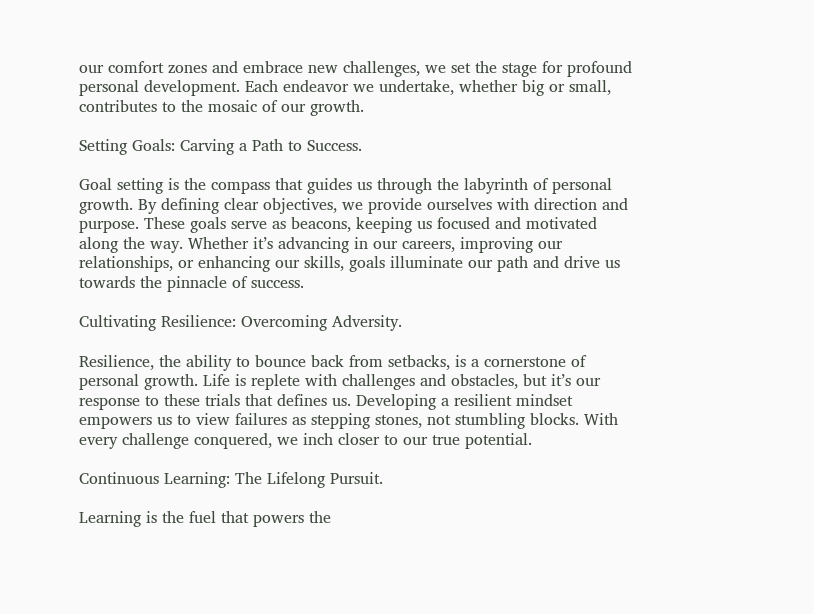our comfort zones and embrace new challenges, we set the stage for profound personal development. Each endeavor we undertake, whether big or small, contributes to the mosaic of our growth.

Setting Goals: Carving a Path to Success.

Goal setting is the compass that guides us through the labyrinth of personal growth. By defining clear objectives, we provide ourselves with direction and purpose. These goals serve as beacons, keeping us focused and motivated along the way. Whether it’s advancing in our careers, improving our relationships, or enhancing our skills, goals illuminate our path and drive us towards the pinnacle of success.

Cultivating Resilience: Overcoming Adversity.

Resilience, the ability to bounce back from setbacks, is a cornerstone of personal growth. Life is replete with challenges and obstacles, but it’s our response to these trials that defines us. Developing a resilient mindset empowers us to view failures as stepping stones, not stumbling blocks. With every challenge conquered, we inch closer to our true potential.

Continuous Learning: The Lifelong Pursuit.

Learning is the fuel that powers the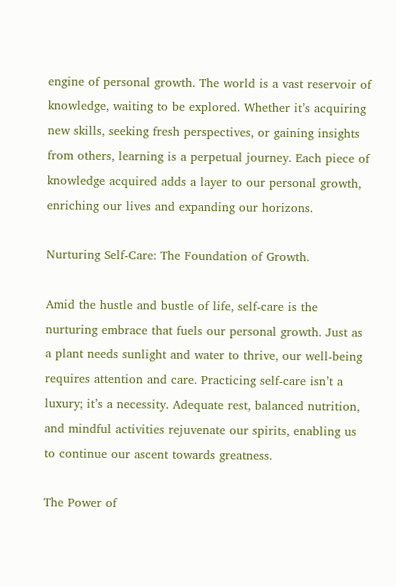engine of personal growth. The world is a vast reservoir of knowledge, waiting to be explored. Whether it’s acquiring new skills, seeking fresh perspectives, or gaining insights from others, learning is a perpetual journey. Each piece of knowledge acquired adds a layer to our personal growth, enriching our lives and expanding our horizons.

Nurturing Self-Care: The Foundation of Growth.

Amid the hustle and bustle of life, self-care is the nurturing embrace that fuels our personal growth. Just as a plant needs sunlight and water to thrive, our well-being requires attention and care. Practicing self-care isn’t a luxury; it’s a necessity. Adequate rest, balanced nutrition, and mindful activities rejuvenate our spirits, enabling us to continue our ascent towards greatness.

The Power of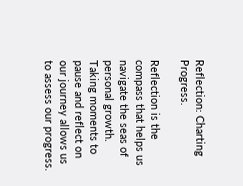Reflection: Charting Progress.

Reflection is the compass that helps us navigate the seas of personal growth. Taking moments to pause and reflect on our journey allows us to assess our progress.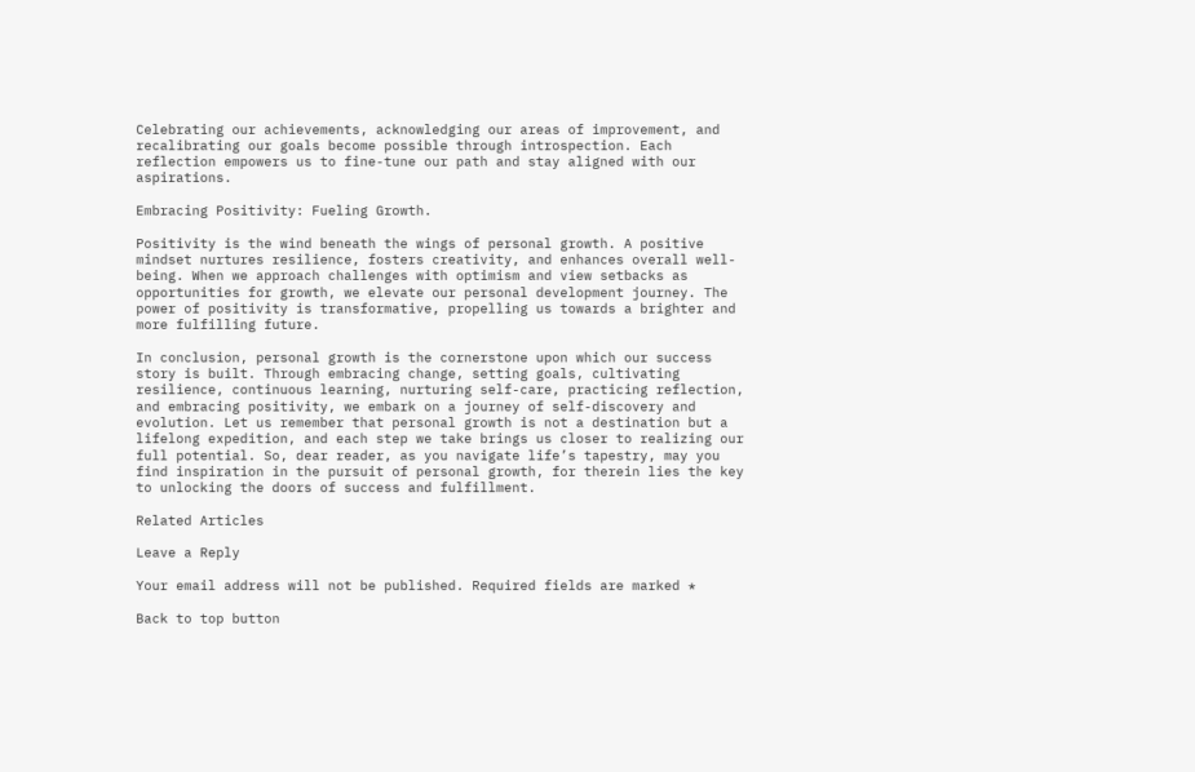Celebrating our achievements, acknowledging our areas of improvement, and recalibrating our goals become possible through introspection. Each reflection empowers us to fine-tune our path and stay aligned with our aspirations.

Embracing Positivity: Fueling Growth.

Positivity is the wind beneath the wings of personal growth. A positive mindset nurtures resilience, fosters creativity, and enhances overall well-being. When we approach challenges with optimism and view setbacks as opportunities for growth, we elevate our personal development journey. The power of positivity is transformative, propelling us towards a brighter and more fulfilling future.

In conclusion, personal growth is the cornerstone upon which our success story is built. Through embracing change, setting goals, cultivating resilience, continuous learning, nurturing self-care, practicing reflection, and embracing positivity, we embark on a journey of self-discovery and evolution. Let us remember that personal growth is not a destination but a lifelong expedition, and each step we take brings us closer to realizing our full potential. So, dear reader, as you navigate life’s tapestry, may you find inspiration in the pursuit of personal growth, for therein lies the key to unlocking the doors of success and fulfillment.

Related Articles

Leave a Reply

Your email address will not be published. Required fields are marked *

Back to top button